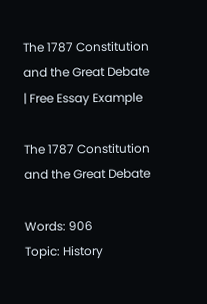The 1787 Constitution and the Great Debate | Free Essay Example

The 1787 Constitution and the Great Debate

Words: 906
Topic: History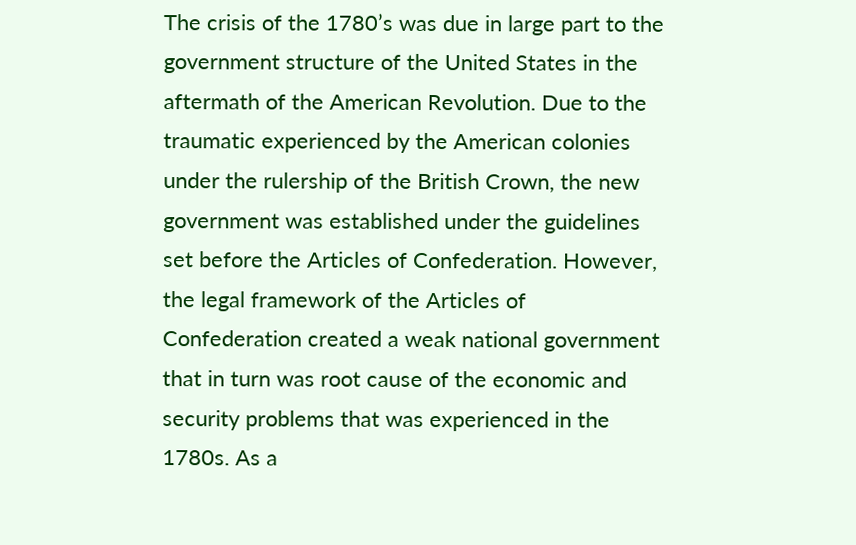The crisis of the 1780’s was due in large part to the government structure of the United States in the aftermath of the American Revolution. Due to the traumatic experienced by the American colonies under the rulership of the British Crown, the new government was established under the guidelines set before the Articles of Confederation. However, the legal framework of the Articles of Confederation created a weak national government that in turn was root cause of the economic and security problems that was experienced in the 1780s. As a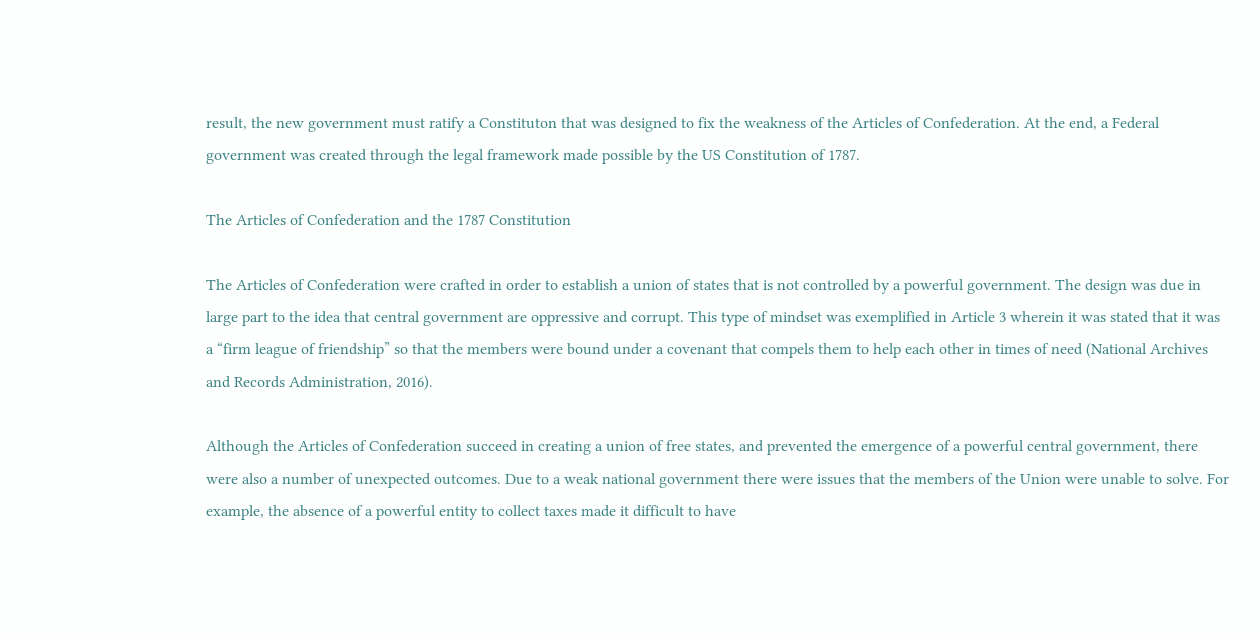result, the new government must ratify a Constituton that was designed to fix the weakness of the Articles of Confederation. At the end, a Federal government was created through the legal framework made possible by the US Constitution of 1787.

The Articles of Confederation and the 1787 Constitution

The Articles of Confederation were crafted in order to establish a union of states that is not controlled by a powerful government. The design was due in large part to the idea that central government are oppressive and corrupt. This type of mindset was exemplified in Article 3 wherein it was stated that it was a “firm league of friendship” so that the members were bound under a covenant that compels them to help each other in times of need (National Archives and Records Administration, 2016).

Although the Articles of Confederation succeed in creating a union of free states, and prevented the emergence of a powerful central government, there were also a number of unexpected outcomes. Due to a weak national government there were issues that the members of the Union were unable to solve. For example, the absence of a powerful entity to collect taxes made it difficult to have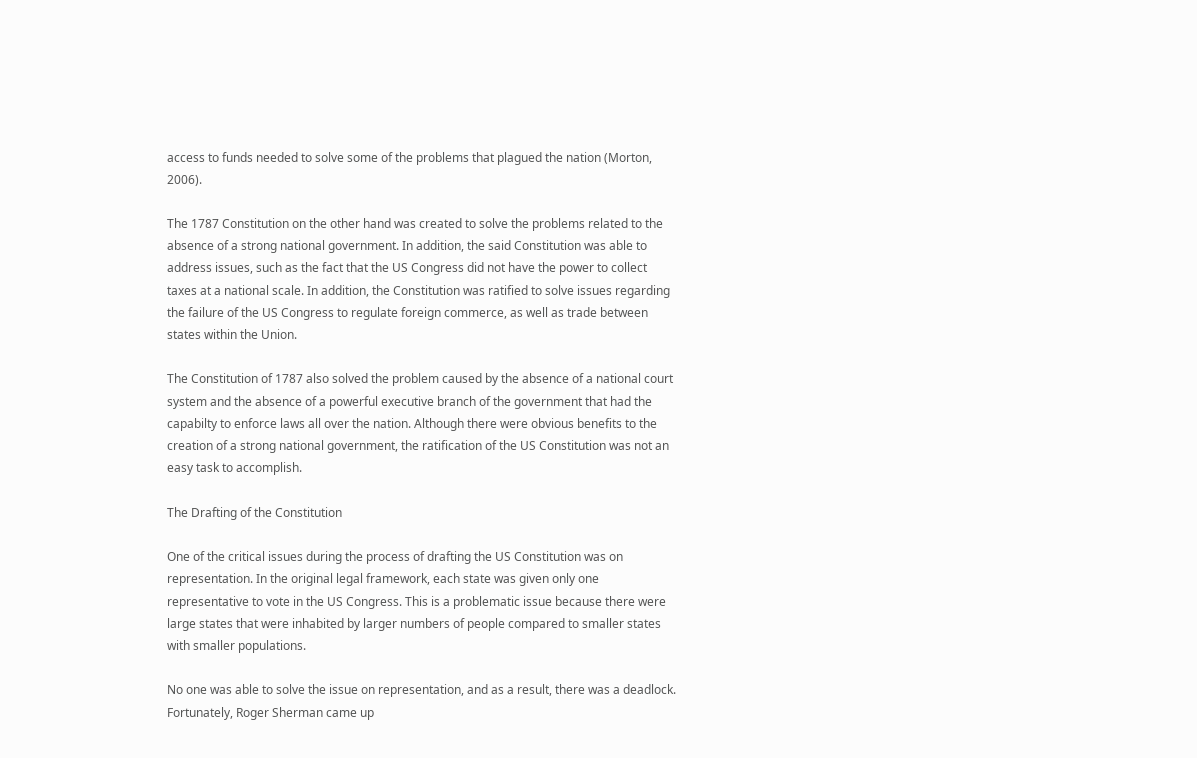access to funds needed to solve some of the problems that plagued the nation (Morton, 2006).

The 1787 Constitution on the other hand was created to solve the problems related to the absence of a strong national government. In addition, the said Constitution was able to address issues, such as the fact that the US Congress did not have the power to collect taxes at a national scale. In addition, the Constitution was ratified to solve issues regarding the failure of the US Congress to regulate foreign commerce, as well as trade between states within the Union.

The Constitution of 1787 also solved the problem caused by the absence of a national court system and the absence of a powerful executive branch of the government that had the capabilty to enforce laws all over the nation. Although there were obvious benefits to the creation of a strong national government, the ratification of the US Constitution was not an easy task to accomplish.

The Drafting of the Constitution

One of the critical issues during the process of drafting the US Constitution was on representation. In the original legal framework, each state was given only one representative to vote in the US Congress. This is a problematic issue because there were large states that were inhabited by larger numbers of people compared to smaller states with smaller populations.

No one was able to solve the issue on representation, and as a result, there was a deadlock. Fortunately, Roger Sherman came up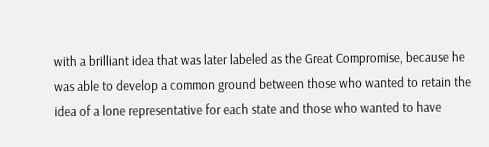with a brilliant idea that was later labeled as the Great Compromise, because he was able to develop a common ground between those who wanted to retain the idea of a lone representative for each state and those who wanted to have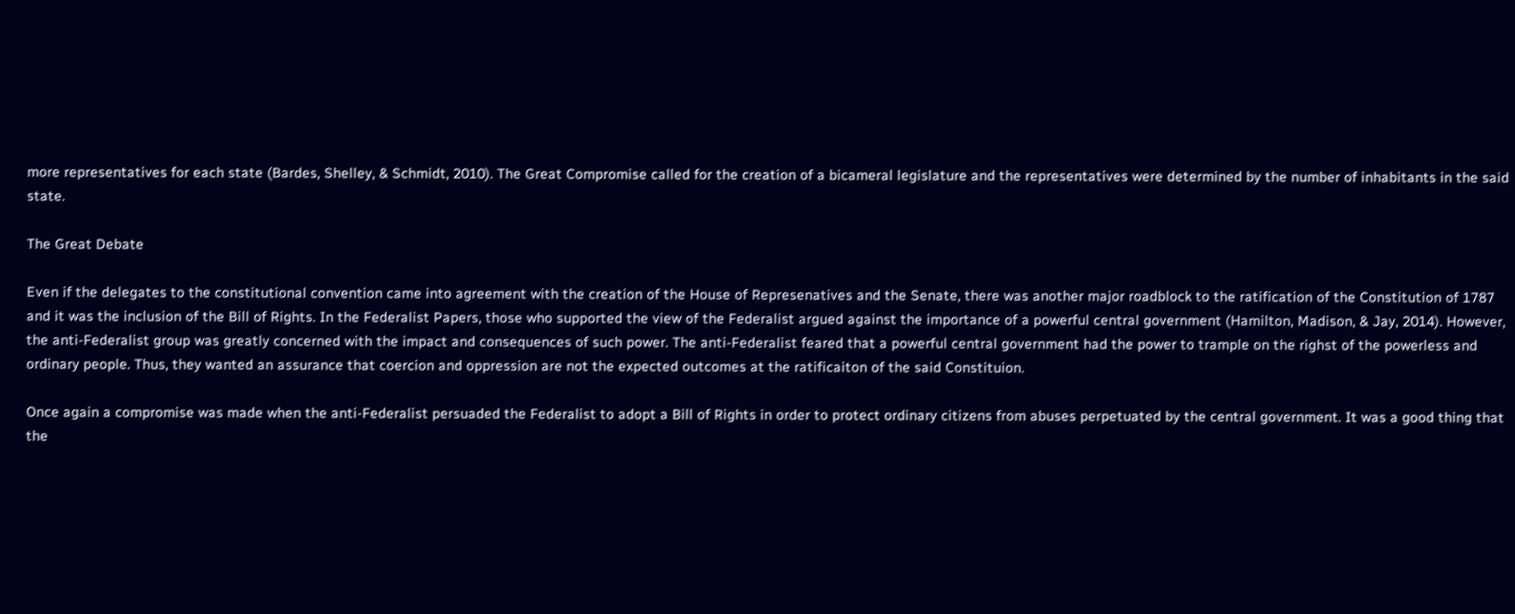more representatives for each state (Bardes, Shelley, & Schmidt, 2010). The Great Compromise called for the creation of a bicameral legislature and the representatives were determined by the number of inhabitants in the said state.

The Great Debate

Even if the delegates to the constitutional convention came into agreement with the creation of the House of Represenatives and the Senate, there was another major roadblock to the ratification of the Constitution of 1787 and it was the inclusion of the Bill of Rights. In the Federalist Papers, those who supported the view of the Federalist argued against the importance of a powerful central government (Hamilton, Madison, & Jay, 2014). However, the anti-Federalist group was greatly concerned with the impact and consequences of such power. The anti-Federalist feared that a powerful central government had the power to trample on the righst of the powerless and ordinary people. Thus, they wanted an assurance that coercion and oppression are not the expected outcomes at the ratificaiton of the said Constituion.

Once again a compromise was made when the anti-Federalist persuaded the Federalist to adopt a Bill of Rights in order to protect ordinary citizens from abuses perpetuated by the central government. It was a good thing that the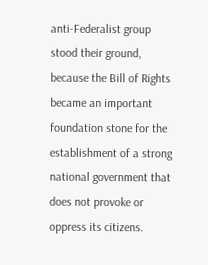anti-Federalist group stood their ground, because the Bill of Rights became an important foundation stone for the establishment of a strong national government that does not provoke or oppress its citizens.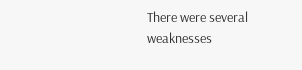There were several weaknesses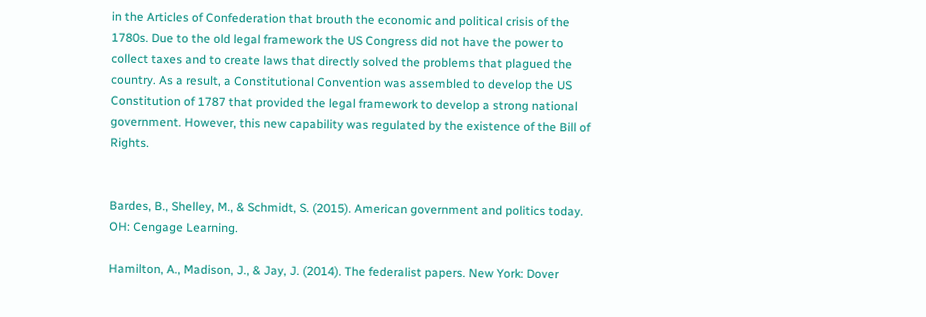in the Articles of Confederation that brouth the economic and political crisis of the 1780s. Due to the old legal framework the US Congress did not have the power to collect taxes and to create laws that directly solved the problems that plagued the country. As a result, a Constitutional Convention was assembled to develop the US Constitution of 1787 that provided the legal framework to develop a strong national government. However, this new capability was regulated by the existence of the Bill of Rights.


Bardes, B., Shelley, M., & Schmidt, S. (2015). American government and politics today. OH: Cengage Learning.

Hamilton, A., Madison, J., & Jay, J. (2014). The federalist papers. New York: Dover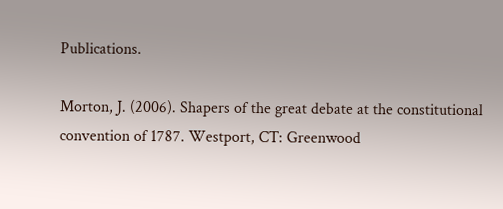Publications.

Morton, J. (2006). Shapers of the great debate at the constitutional convention of 1787. Westport, CT: Greenwood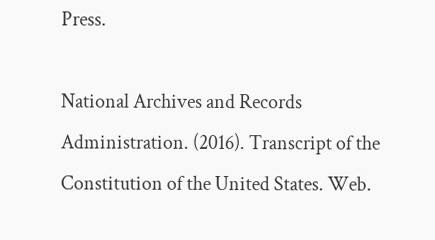Press.

National Archives and Records Administration. (2016). Transcript of the Constitution of the United States. Web.